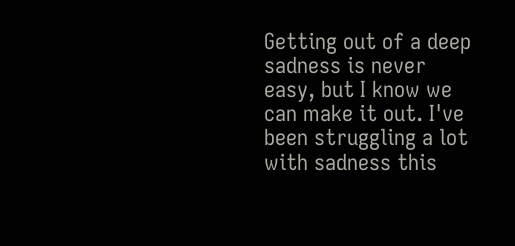Getting out of a deep sadness is never easy, but I know we can make it out. I've been struggling a lot with sadness this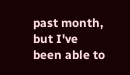past month, but I've been able to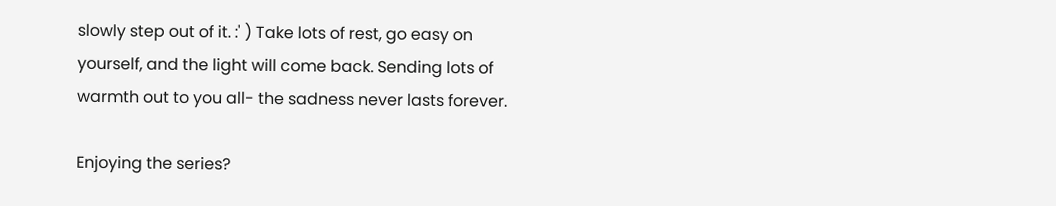slowly step out of it. :' ) Take lots of rest, go easy on yourself, and the light will come back. Sending lots of warmth out to you all- the sadness never lasts forever.

Enjoying the series?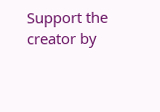Support the creator by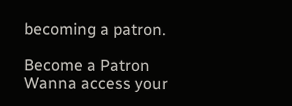becoming a patron.

Become a Patron
Wanna access your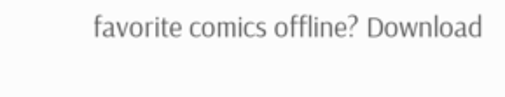favorite comics offline? Download